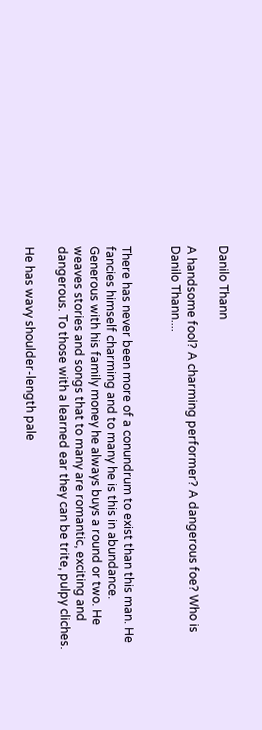Danilo Thann

A handsome fool? A charming performer? A dangerous foe? Who is Danilo Thann....


There has never been more of a conundrum to exist than this man. He fancies himself charming and to many he is this in abundance. Generous with his family money he always buys a round or two. He weaves stories and songs that to many are romantic, exciting and dangerous. To those with a learned ear they can be trite, pulpy cliches.

He has wavy shoulder-length pale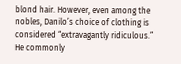blond hair. However, even among the nobles, Danilo’s choice of clothing is considered “extravagantly ridiculous.” He commonly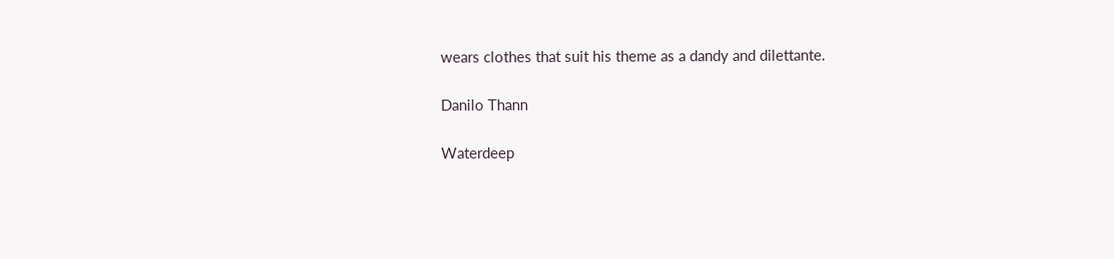wears clothes that suit his theme as a dandy and dilettante.

Danilo Thann

Waterdeep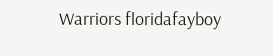Warriors floridafayboy